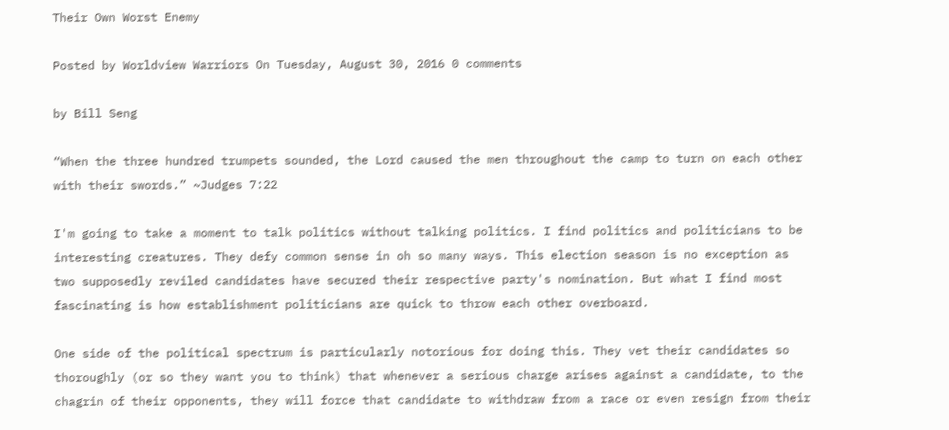Their Own Worst Enemy

Posted by Worldview Warriors On Tuesday, August 30, 2016 0 comments

by Bill Seng

“When the three hundred trumpets sounded, the Lord caused the men throughout the camp to turn on each other with their swords.” ~Judges 7:22

I'm going to take a moment to talk politics without talking politics. I find politics and politicians to be interesting creatures. They defy common sense in oh so many ways. This election season is no exception as two supposedly reviled candidates have secured their respective party's nomination. But what I find most fascinating is how establishment politicians are quick to throw each other overboard.

One side of the political spectrum is particularly notorious for doing this. They vet their candidates so thoroughly (or so they want you to think) that whenever a serious charge arises against a candidate, to the chagrin of their opponents, they will force that candidate to withdraw from a race or even resign from their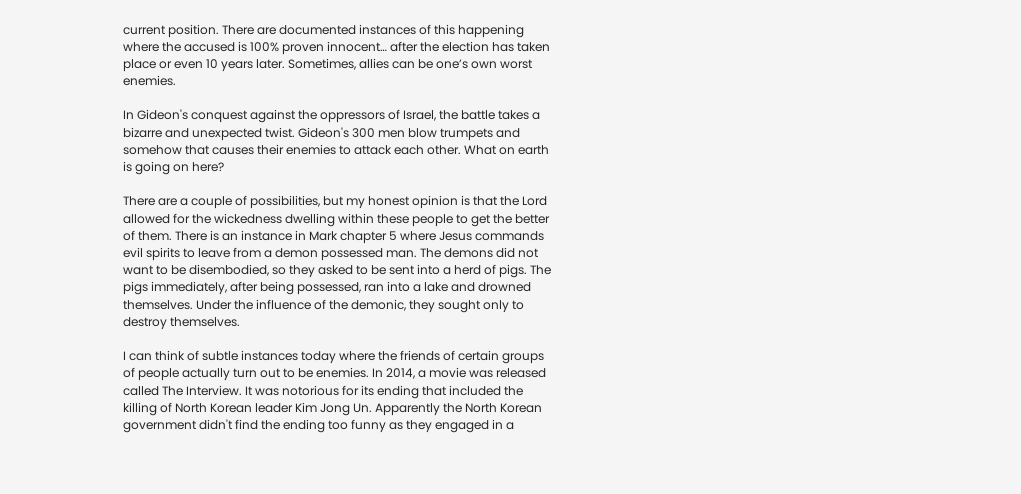current position. There are documented instances of this happening where the accused is 100% proven innocent… after the election has taken place or even 10 years later. Sometimes, allies can be one’s own worst enemies.

In Gideon's conquest against the oppressors of Israel, the battle takes a bizarre and unexpected twist. Gideon's 300 men blow trumpets and somehow that causes their enemies to attack each other. What on earth is going on here?

There are a couple of possibilities, but my honest opinion is that the Lord allowed for the wickedness dwelling within these people to get the better of them. There is an instance in Mark chapter 5 where Jesus commands evil spirits to leave from a demon possessed man. The demons did not want to be disembodied, so they asked to be sent into a herd of pigs. The pigs immediately, after being possessed, ran into a lake and drowned themselves. Under the influence of the demonic, they sought only to destroy themselves.

I can think of subtle instances today where the friends of certain groups of people actually turn out to be enemies. In 2014, a movie was released called The Interview. It was notorious for its ending that included the killing of North Korean leader Kim Jong Un. Apparently the North Korean government didn't find the ending too funny as they engaged in a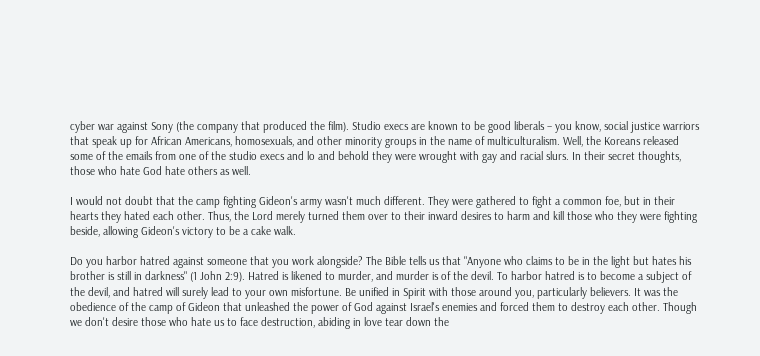cyber war against Sony (the company that produced the film). Studio execs are known to be good liberals – you know, social justice warriors that speak up for African Americans, homosexuals, and other minority groups in the name of multiculturalism. Well, the Koreans released some of the emails from one of the studio execs and lo and behold they were wrought with gay and racial slurs. In their secret thoughts, those who hate God hate others as well.

I would not doubt that the camp fighting Gideon's army wasn't much different. They were gathered to fight a common foe, but in their hearts they hated each other. Thus, the Lord merely turned them over to their inward desires to harm and kill those who they were fighting beside, allowing Gideon's victory to be a cake walk.

Do you harbor hatred against someone that you work alongside? The Bible tells us that "Anyone who claims to be in the light but hates his brother is still in darkness" (1 John 2:9). Hatred is likened to murder, and murder is of the devil. To harbor hatred is to become a subject of the devil, and hatred will surely lead to your own misfortune. Be unified in Spirit with those around you, particularly believers. It was the obedience of the camp of Gideon that unleashed the power of God against Israel's enemies and forced them to destroy each other. Though we don't desire those who hate us to face destruction, abiding in love tear down the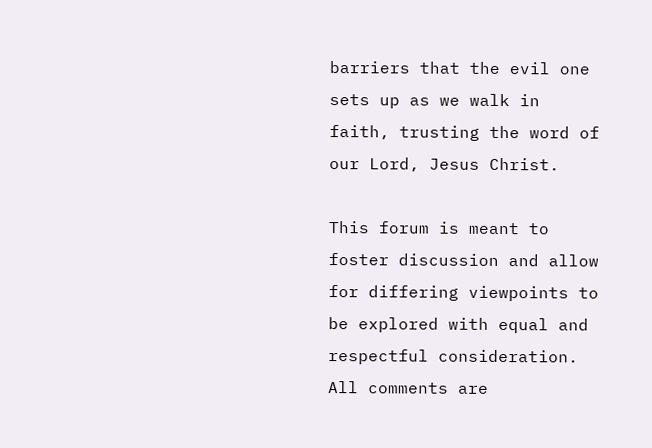barriers that the evil one sets up as we walk in faith, trusting the word of our Lord, Jesus Christ.

This forum is meant to foster discussion and allow for differing viewpoints to be explored with equal and respectful consideration.  All comments are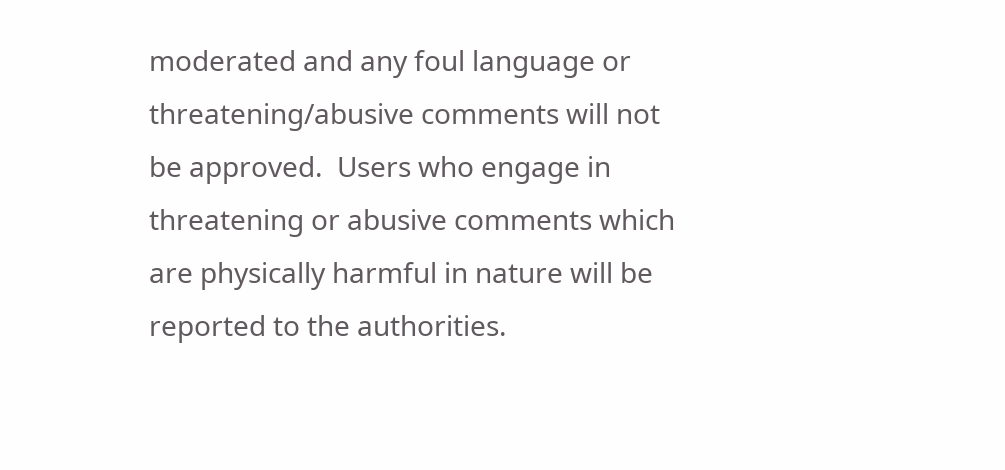moderated and any foul language or threatening/abusive comments will not be approved.  Users who engage in threatening or abusive comments which are physically harmful in nature will be reported to the authorities.